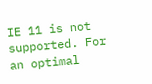IE 11 is not supported. For an optimal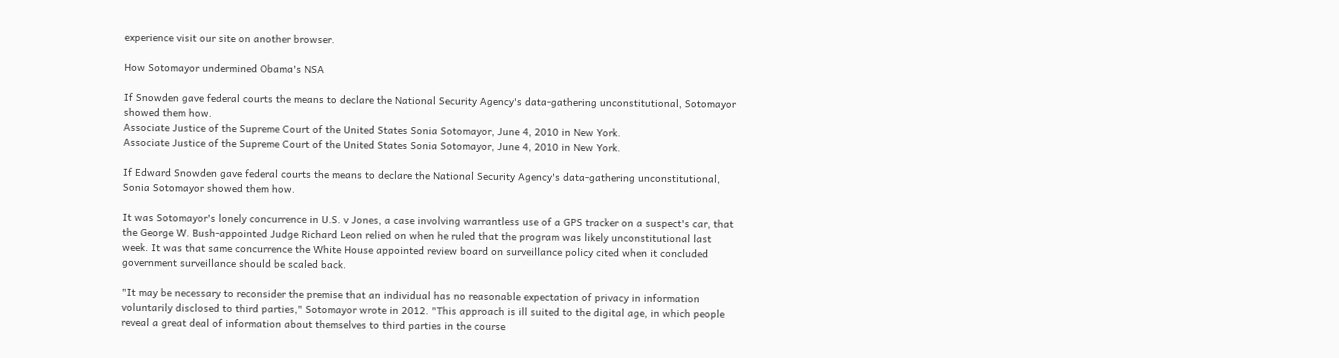experience visit our site on another browser.

How Sotomayor undermined Obama's NSA

If Snowden gave federal courts the means to declare the National Security Agency's data-gathering unconstitutional, Sotomayor showed them how.
Associate Justice of the Supreme Court of the United States Sonia Sotomayor, June 4, 2010 in New York.
Associate Justice of the Supreme Court of the United States Sonia Sotomayor, June 4, 2010 in New York.

If Edward Snowden gave federal courts the means to declare the National Security Agency's data-gathering unconstitutional, Sonia Sotomayor showed them how.

It was Sotomayor's lonely concurrence in U.S. v Jones, a case involving warrantless use of a GPS tracker on a suspect's car, that the George W. Bush-appointed Judge Richard Leon relied on when he ruled that the program was likely unconstitutional last week. It was that same concurrence the White House appointed review board on surveillance policy cited when it concluded government surveillance should be scaled back.

"It may be necessary to reconsider the premise that an individual has no reasonable expectation of privacy in information voluntarily disclosed to third parties," Sotomayor wrote in 2012. "This approach is ill suited to the digital age, in which people reveal a great deal of information about themselves to third parties in the course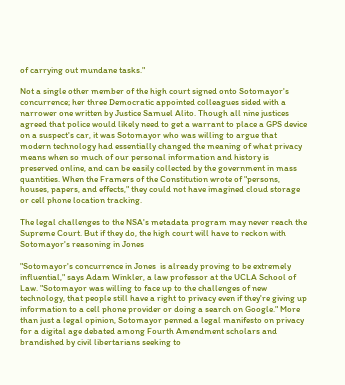of carrying out mundane tasks."

Not a single other member of the high court signed onto Sotomayor's concurrence; her three Democratic appointed colleagues sided with a narrower one written by Justice Samuel Alito. Though all nine justices agreed that police would likely need to get a warrant to place a GPS device on a suspect's car, it was Sotomayor who was willing to argue that modern technology had essentially changed the meaning of what privacy means when so much of our personal information and history is preserved online, and can be easily collected by the government in mass quantities. When the Framers of the Constitution wrote of "persons, houses, papers, and effects," they could not have imagined cloud storage or cell phone location tracking.

The legal challenges to the NSA's metadata program may never reach the Supreme Court. But if they do, the high court will have to reckon with Sotomayor's reasoning in Jones

"Sotomayor's concurrence in Jones  is already proving to be extremely influential," says Adam Winkler, a law professor at the UCLA School of Law. "Sotomayor was willing to face up to the challenges of new technology, that people still have a right to privacy even if they're giving up information to a cell phone provider or doing a search on Google." More than just a legal opinion, Sotomayor penned a legal manifesto on privacy for a digital age debated among Fourth Amendment scholars and brandished by civil libertarians seeking to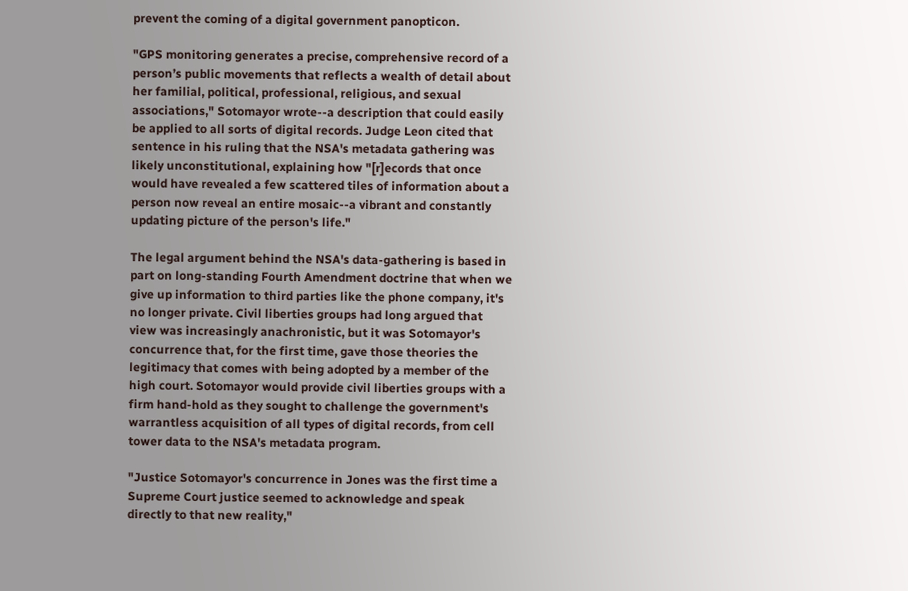prevent the coming of a digital government panopticon.

"GPS monitoring generates a precise, comprehensive record of a person’s public movements that reflects a wealth of detail about her familial, political, professional, religious, and sexual associations," Sotomayor wrote--a description that could easily be applied to all sorts of digital records. Judge Leon cited that sentence in his ruling that the NSA's metadata gathering was likely unconstitutional, explaining how "[r]ecords that once would have revealed a few scattered tiles of information about a person now reveal an entire mosaic--a vibrant and constantly updating picture of the person's life."

The legal argument behind the NSA's data-gathering is based in part on long-standing Fourth Amendment doctrine that when we give up information to third parties like the phone company, it's no longer private. Civil liberties groups had long argued that view was increasingly anachronistic, but it was Sotomayor's concurrence that, for the first time, gave those theories the legitimacy that comes with being adopted by a member of the high court. Sotomayor would provide civil liberties groups with a firm hand-hold as they sought to challenge the government's warrantless acquisition of all types of digital records, from cell tower data to the NSA's metadata program.

"Justice Sotomayor's concurrence in Jones was the first time a Supreme Court justice seemed to acknowledge and speak directly to that new reality,"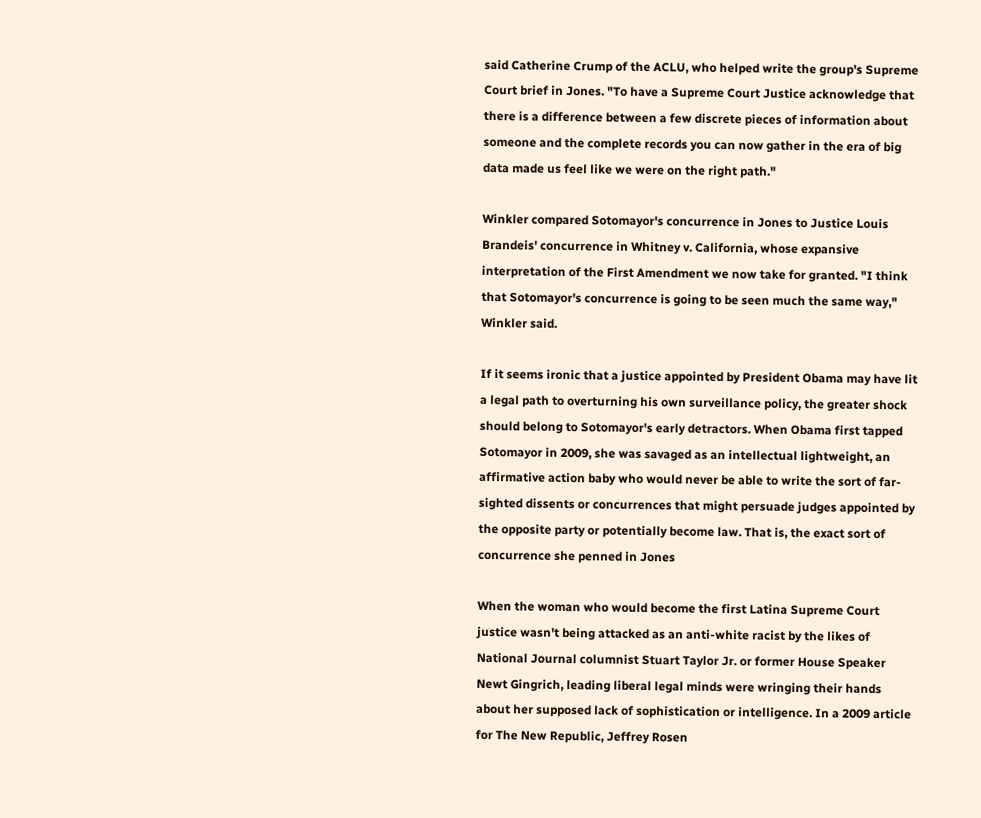said Catherine Crump of the ACLU, who helped write the group's Supreme Court brief in Jones. "To have a Supreme Court Justice acknowledge that there is a difference between a few discrete pieces of information about someone and the complete records you can now gather in the era of big data made us feel like we were on the right path."

Winkler compared Sotomayor's concurrence in Jones to Justice Louis Brandeis' concurrence in Whitney v. California, whose expansive interpretation of the First Amendment we now take for granted. "I think that Sotomayor's concurrence is going to be seen much the same way," Winkler said.

If it seems ironic that a justice appointed by President Obama may have lit a legal path to overturning his own surveillance policy, the greater shock should belong to Sotomayor's early detractors. When Obama first tapped Sotomayor in 2009, she was savaged as an intellectual lightweight, an affirmative action baby who would never be able to write the sort of far-sighted dissents or concurrences that might persuade judges appointed by the opposite party or potentially become law. That is, the exact sort of concurrence she penned in Jones

When the woman who would become the first Latina Supreme Court justice wasn't being attacked as an anti-white racist by the likes of National Journal columnist Stuart Taylor Jr. or former House Speaker Newt Gingrich, leading liberal legal minds were wringing their hands about her supposed lack of sophistication or intelligence. In a 2009 article for The New Republic, Jeffrey Rosen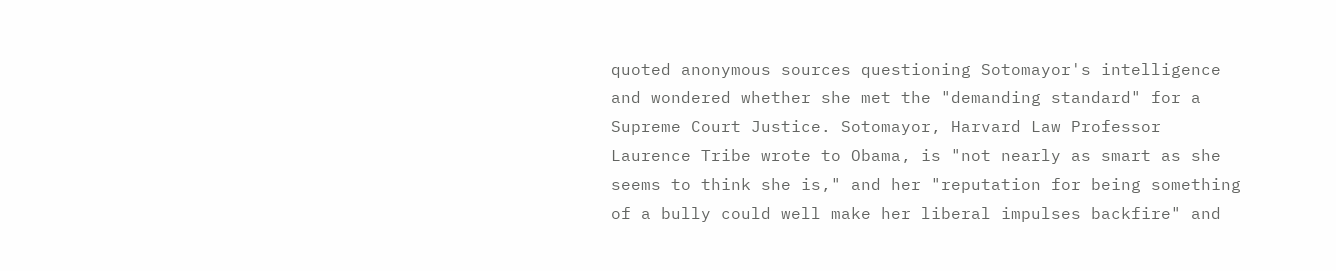quoted anonymous sources questioning Sotomayor's intelligence and wondered whether she met the "demanding standard" for a Supreme Court Justice. Sotomayor, Harvard Law Professor Laurence Tribe wrote to Obama, is "not nearly as smart as she seems to think she is," and her "reputation for being something of a bully could well make her liberal impulses backfire" and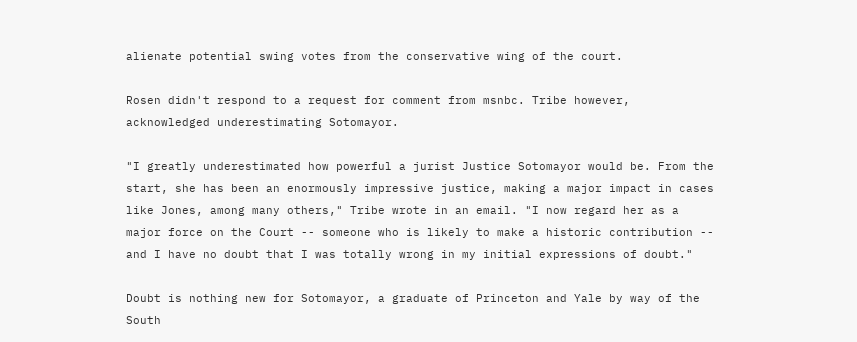alienate potential swing votes from the conservative wing of the court.

Rosen didn't respond to a request for comment from msnbc. Tribe however, acknowledged underestimating Sotomayor.

"I greatly underestimated how powerful a jurist Justice Sotomayor would be. From the start, she has been an enormously impressive justice, making a major impact in cases like Jones, among many others," Tribe wrote in an email. "I now regard her as a major force on the Court -- someone who is likely to make a historic contribution -- and I have no doubt that I was totally wrong in my initial expressions of doubt."

Doubt is nothing new for Sotomayor, a graduate of Princeton and Yale by way of the South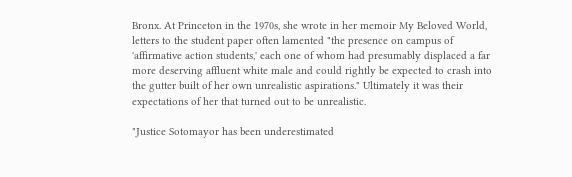Bronx. At Princeton in the 1970s, she wrote in her memoir My Beloved World, letters to the student paper often lamented "the presence on campus of 'affirmative action students,' each one of whom had presumably displaced a far more deserving affluent white male and could rightly be expected to crash into the gutter built of her own unrealistic aspirations." Ultimately it was their expectations of her that turned out to be unrealistic.

"Justice Sotomayor has been underestimated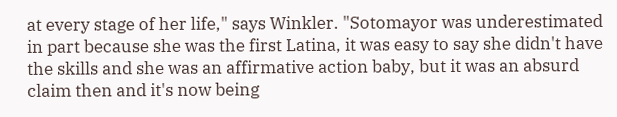at every stage of her life," says Winkler. "Sotomayor was underestimated in part because she was the first Latina, it was easy to say she didn't have the skills and she was an affirmative action baby, but it was an absurd claim then and it's now being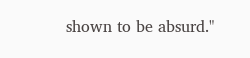shown to be absurd."